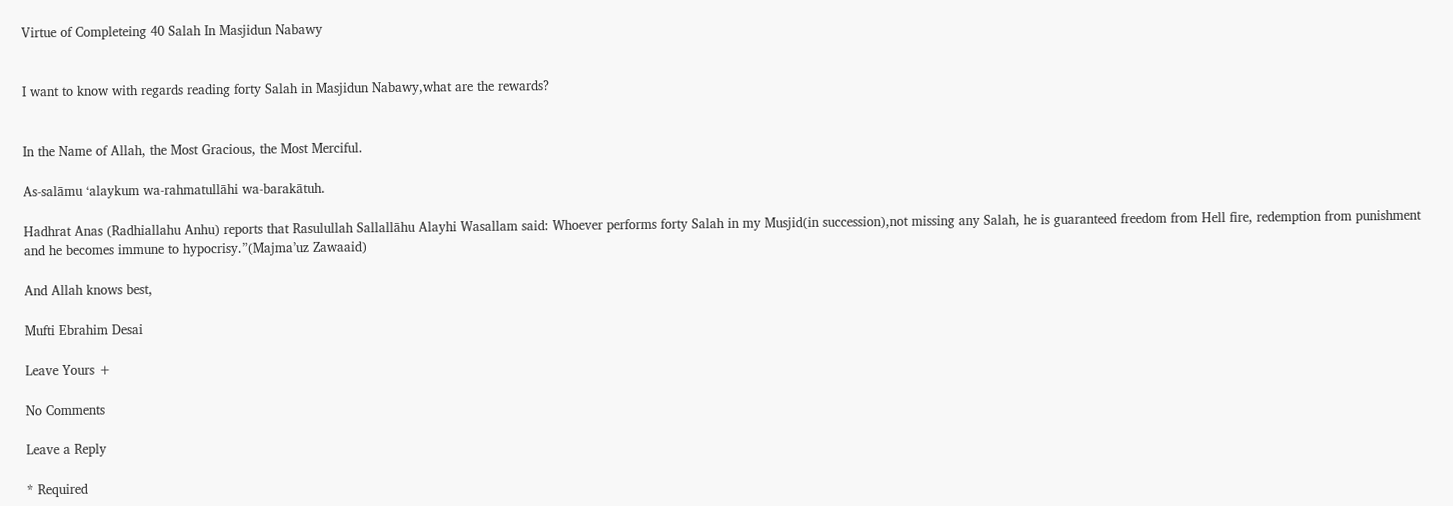Virtue of Completeing 40 Salah In Masjidun Nabawy


I want to know with regards reading forty Salah in Masjidun Nabawy,what are the rewards?


In the Name of Allah, the Most Gracious, the Most Merciful.

As-salāmu ‘alaykum wa-rahmatullāhi wa-barakātuh.

Hadhrat Anas (Radhiallahu Anhu) reports that Rasulullah Sallallāhu Alayhi Wasallam said: Whoever performs forty Salah in my Musjid(in succession),not missing any Salah, he is guaranteed freedom from Hell fire, redemption from punishment and he becomes immune to hypocrisy.”(Majma’uz Zawaaid)

And Allah knows best,

Mufti Ebrahim Desai

Leave Yours +

No Comments

Leave a Reply

* Required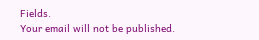Fields.
Your email will not be published.